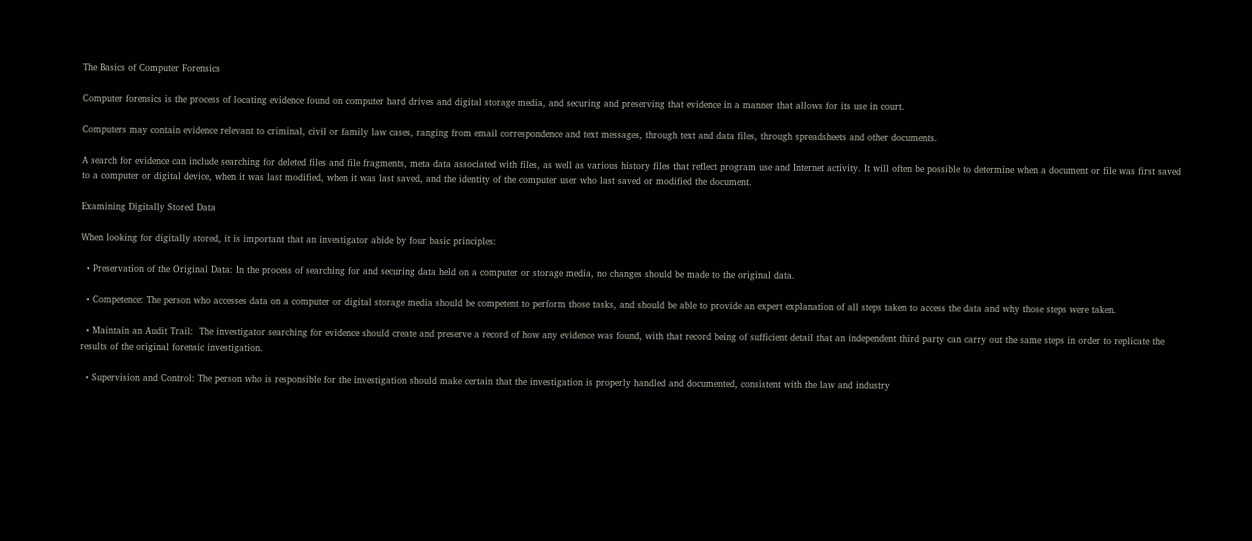The Basics of Computer Forensics

Computer forensics is the process of locating evidence found on computer hard drives and digital storage media, and securing and preserving that evidence in a manner that allows for its use in court.

Computers may contain evidence relevant to criminal, civil or family law cases, ranging from email correspondence and text messages, through text and data files, through spreadsheets and other documents.

A search for evidence can include searching for deleted files and file fragments, meta data associated with files, as well as various history files that reflect program use and Internet activity. It will often be possible to determine when a document or file was first saved to a computer or digital device, when it was last modified, when it was last saved, and the identity of the computer user who last saved or modified the document.

Examining Digitally Stored Data

When looking for digitally stored, it is important that an investigator abide by four basic principles:

  • Preservation of the Original Data: In the process of searching for and securing data held on a computer or storage media, no changes should be made to the original data.

  • Competence: The person who accesses data on a computer or digital storage media should be competent to perform those tasks, and should be able to provide an expert explanation of all steps taken to access the data and why those steps were taken.

  • Maintain an Audit Trail:  The investigator searching for evidence should create and preserve a record of how any evidence was found, with that record being of sufficient detail that an independent third party can carry out the same steps in order to replicate the results of the original forensic investigation.

  • Supervision and Control: The person who is responsible for the investigation should make certain that the investigation is properly handled and documented, consistent with the law and industry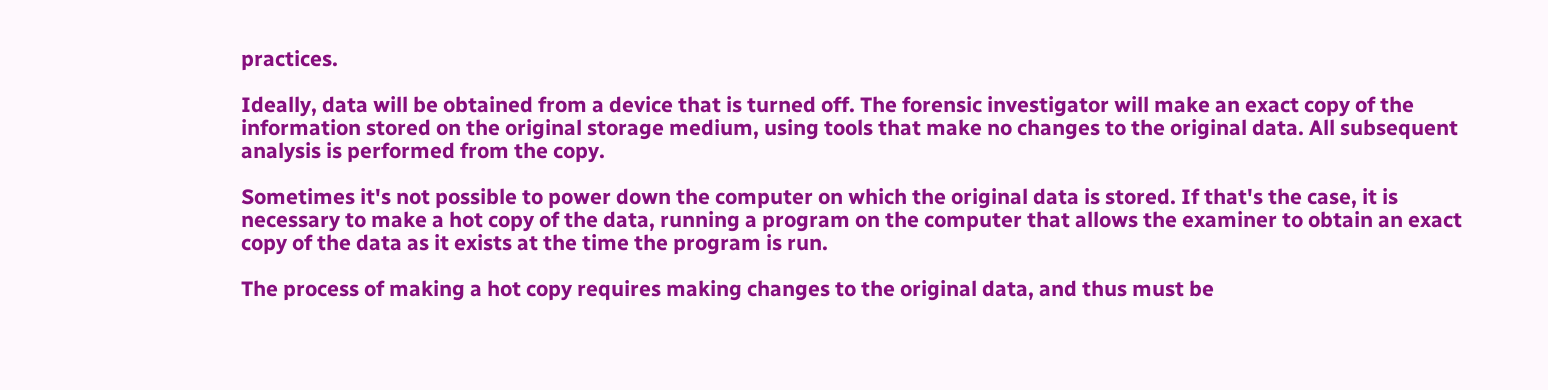practices.

Ideally, data will be obtained from a device that is turned off. The forensic investigator will make an exact copy of the information stored on the original storage medium, using tools that make no changes to the original data. All subsequent analysis is performed from the copy.

Sometimes it's not possible to power down the computer on which the original data is stored. If that's the case, it is necessary to make a hot copy of the data, running a program on the computer that allows the examiner to obtain an exact copy of the data as it exists at the time the program is run.

The process of making a hot copy requires making changes to the original data, and thus must be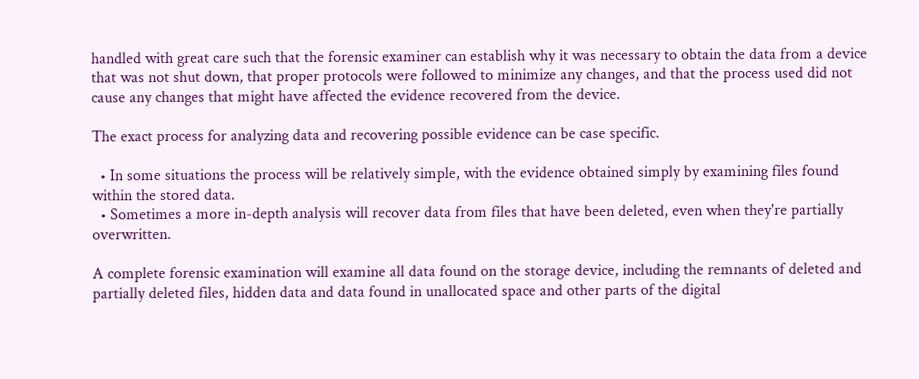handled with great care such that the forensic examiner can establish why it was necessary to obtain the data from a device that was not shut down, that proper protocols were followed to minimize any changes, and that the process used did not cause any changes that might have affected the evidence recovered from the device.

The exact process for analyzing data and recovering possible evidence can be case specific.

  • In some situations the process will be relatively simple, with the evidence obtained simply by examining files found within the stored data.
  • Sometimes a more in-depth analysis will recover data from files that have been deleted, even when they're partially overwritten.

A complete forensic examination will examine all data found on the storage device, including the remnants of deleted and partially deleted files, hidden data and data found in unallocated space and other parts of the digital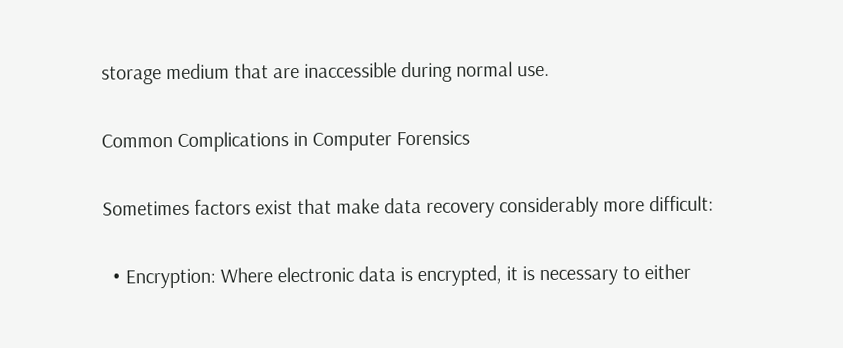storage medium that are inaccessible during normal use.

Common Complications in Computer Forensics

Sometimes factors exist that make data recovery considerably more difficult:

  • Encryption: Where electronic data is encrypted, it is necessary to either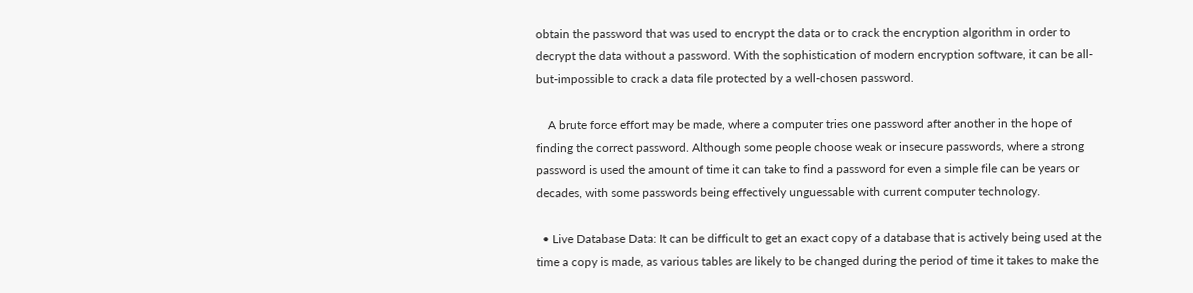obtain the password that was used to encrypt the data or to crack the encryption algorithm in order to decrypt the data without a password. With the sophistication of modern encryption software, it can be all-but-impossible to crack a data file protected by a well-chosen password.

    A brute force effort may be made, where a computer tries one password after another in the hope of finding the correct password. Although some people choose weak or insecure passwords, where a strong password is used the amount of time it can take to find a password for even a simple file can be years or decades, with some passwords being effectively unguessable with current computer technology.

  • Live Database Data: It can be difficult to get an exact copy of a database that is actively being used at the time a copy is made, as various tables are likely to be changed during the period of time it takes to make the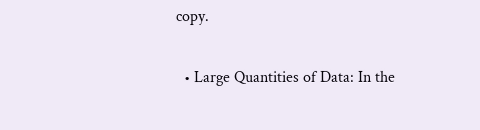copy.

  • Large Quantities of Data: In the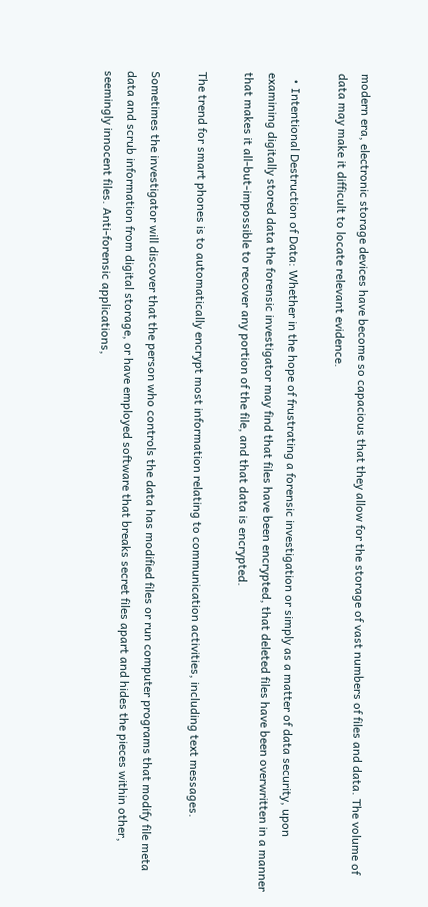modern era, electronic storage devices have become so capacious that they allow for the storage of vast numbers of files and data. The volume of data may make it difficult to locate relevant evidence.

  • Intentional Destruction of Data: Whether in the hope of frustrating a forensic investigation or simply as a matter of data security, upon examining digitally stored data the forensic investigator may find that files have been encrypted, that deleted files have been overwritten in a manner that makes it all-but-impossible to recover any portion of the file, and that data is encrypted.

The trend for smart phones is to automatically encrypt most information relating to communication activities, including text messages.

Sometimes the investigator will discover that the person who controls the data has modified files or run computer programs that modify file meta data and scrub information from digital storage, or have employed software that breaks secret files apart and hides the pieces within other, seemingly innocent files. Anti-forensic applications,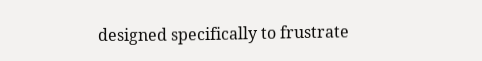designed specifically to frustrate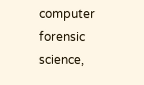computer forensic science,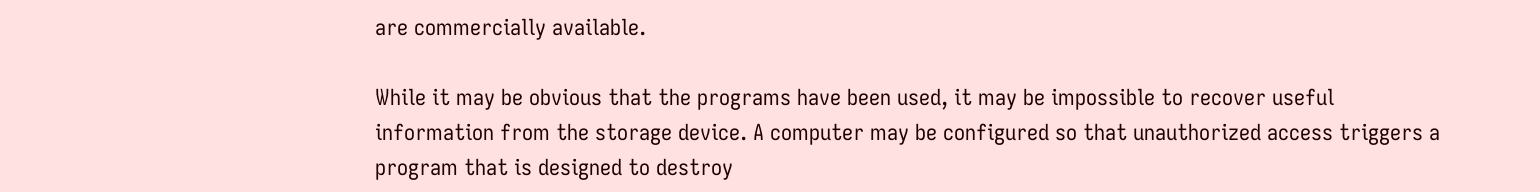are commercially available.

While it may be obvious that the programs have been used, it may be impossible to recover useful information from the storage device. A computer may be configured so that unauthorized access triggers a program that is designed to destroy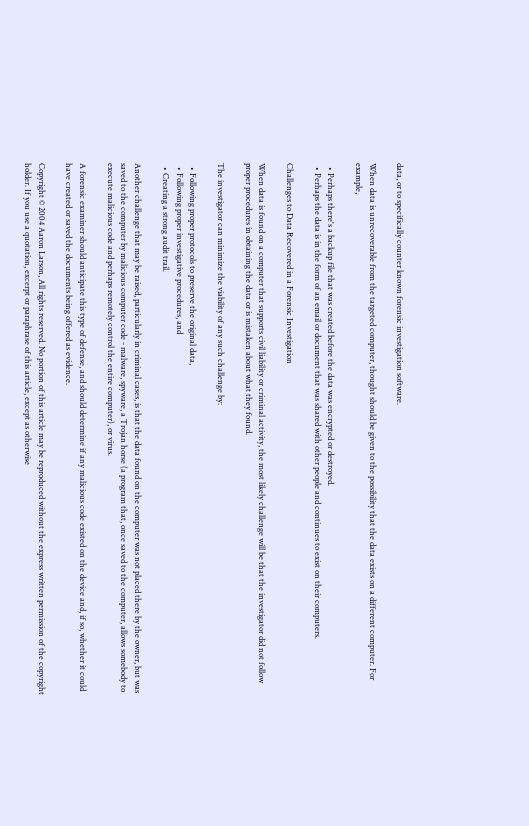data, or to specifically counter known forensic investigation software.

When data is unrecoverable from the targeted computer, thought should be given to the possibility that the data exists on a different computer. For example,

  • Perhaps there's a backup file that was created before the data was encrypted or destroyed.
  • Perhaps the data is in the form of an email or document that was shared with other people and continues to exist on their computers.

Challenges to Data Recovered in a Forensic Investigation

When data is found on a computer that supports civil liability or criminal activity, the most likely challenge will be that the investigator did not follow proper procedures in obtaining the data or is mistaken about what they found.

The investigator can minimize the viability of any such challenge by:

  • Following proper protocols to preserve the original data,
  • Following proper investigative procedures, and
  • Creating a strong audit trail.

Another challenge that may be raised, particularly in criminal cases, is that the data found on the computer was not placed there by the owner, but was saved to the computer by malicious computer code - malware, spyware, a Trojan horse (a program that, once saved to the computer, allows somebody to execute malicious code and perhaps remotely control the entire computer), or virus.

A forensic examiner should anticipate this type of defense, and should determine if any malicious code existed on the device and, if so, whether it could have created or saved the documents being offered as evidence.

Copyright © 2004 Aaron Larson, All rights reserved. No portion of this article may be reproduced without the express written permission of the copyright holder. If you use a quotation, excerpt or paraphrase of this article, except as otherwise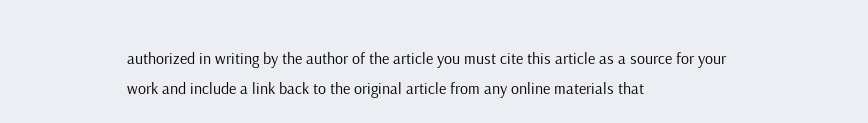authorized in writing by the author of the article you must cite this article as a source for your work and include a link back to the original article from any online materials that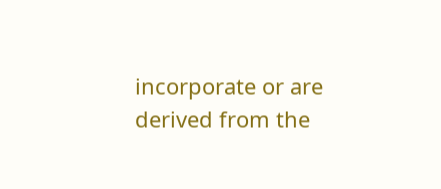incorporate or are derived from the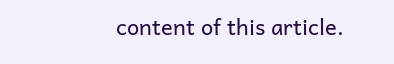content of this article.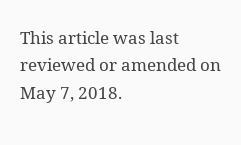This article was last reviewed or amended on May 7, 2018.